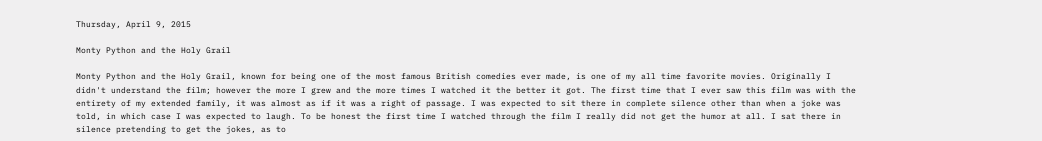Thursday, April 9, 2015

Monty Python and the Holy Grail

Monty Python and the Holy Grail, known for being one of the most famous British comedies ever made, is one of my all time favorite movies. Originally I didn't understand the film; however the more I grew and the more times I watched it the better it got. The first time that I ever saw this film was with the entirety of my extended family, it was almost as if it was a right of passage. I was expected to sit there in complete silence other than when a joke was told, in which case I was expected to laugh. To be honest the first time I watched through the film I really did not get the humor at all. I sat there in silence pretending to get the jokes, as to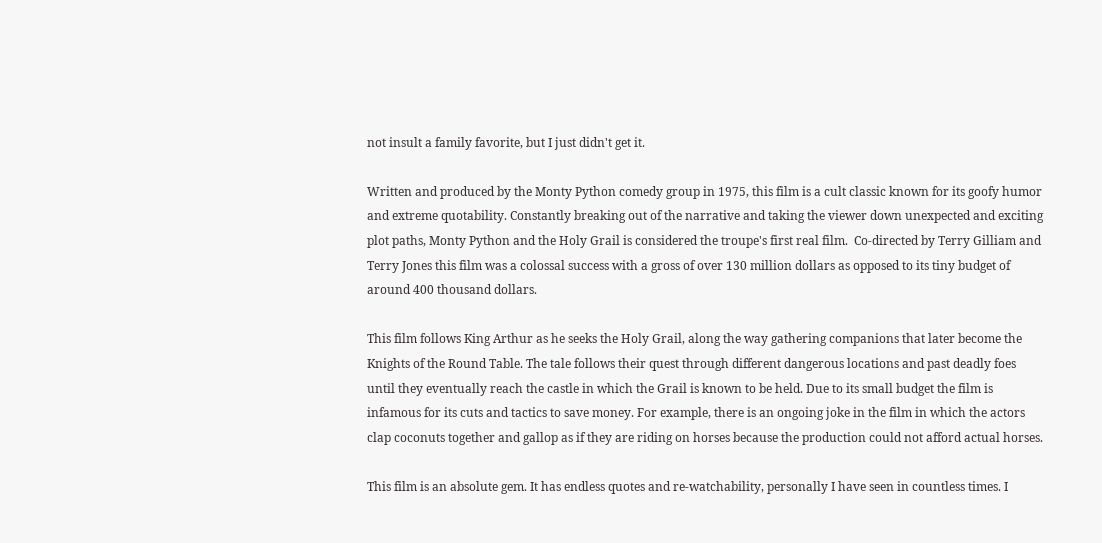not insult a family favorite, but I just didn't get it.

Written and produced by the Monty Python comedy group in 1975, this film is a cult classic known for its goofy humor and extreme quotability. Constantly breaking out of the narrative and taking the viewer down unexpected and exciting plot paths, Monty Python and the Holy Grail is considered the troupe's first real film.  Co-directed by Terry Gilliam and Terry Jones this film was a colossal success with a gross of over 130 million dollars as opposed to its tiny budget of around 400 thousand dollars.

This film follows King Arthur as he seeks the Holy Grail, along the way gathering companions that later become the Knights of the Round Table. The tale follows their quest through different dangerous locations and past deadly foes until they eventually reach the castle in which the Grail is known to be held. Due to its small budget the film is infamous for its cuts and tactics to save money. For example, there is an ongoing joke in the film in which the actors clap coconuts together and gallop as if they are riding on horses because the production could not afford actual horses.

This film is an absolute gem. It has endless quotes and re-watchability, personally I have seen in countless times. I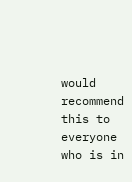would recommend this to everyone who is in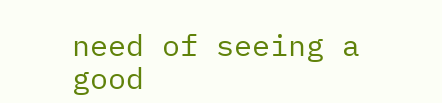need of seeing a good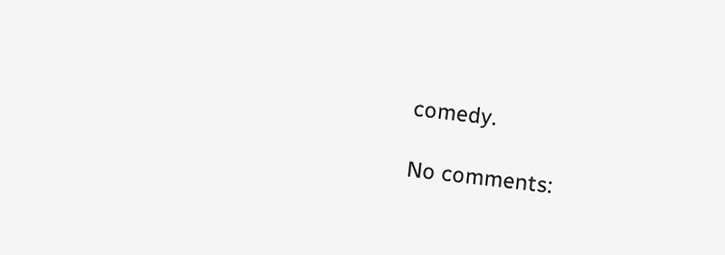comedy.

No comments: